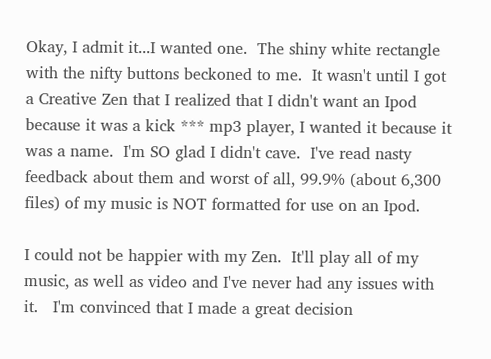Okay, I admit it...I wanted one.  The shiny white rectangle with the nifty buttons beckoned to me.  It wasn't until I got a Creative Zen that I realized that I didn't want an Ipod because it was a kick *** mp3 player, I wanted it because it was a name.  I'm SO glad I didn't cave.  I've read nasty feedback about them and worst of all, 99.9% (about 6,300 files) of my music is NOT formatted for use on an Ipod.

I could not be happier with my Zen.  It'll play all of my music, as well as video and I've never had any issues with it.   I'm convinced that I made a great decision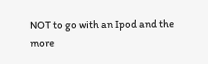NOT to go with an Ipod and the more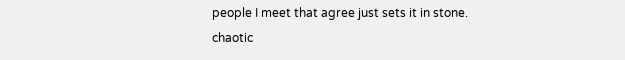people I meet that agree just sets it in stone.
chaotic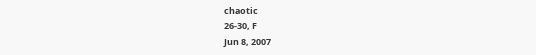chaotic
26-30, F
Jun 8, 2007